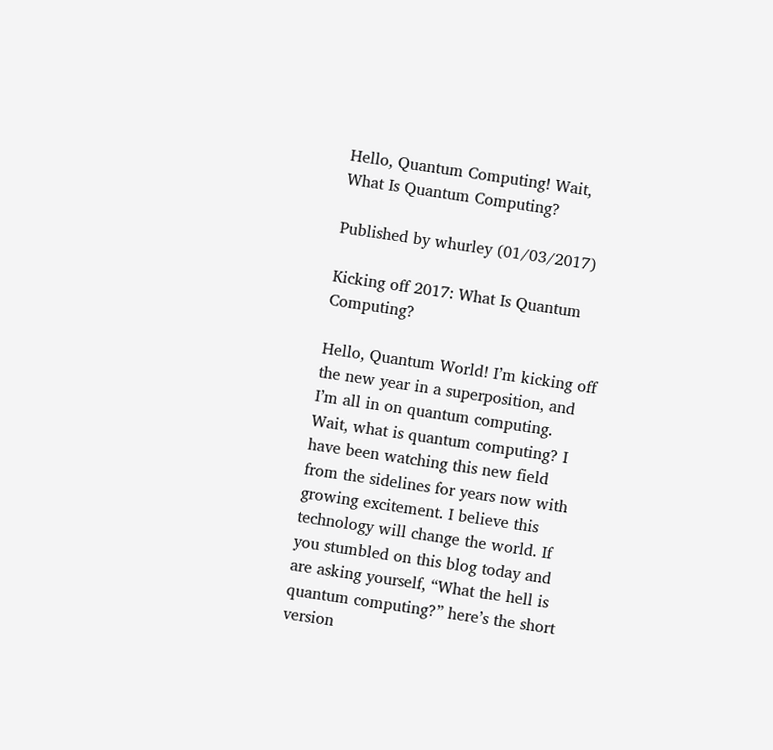Hello, Quantum Computing! Wait, What Is Quantum Computing?

Published by whurley (01/03/2017)

Kicking off 2017: What Is Quantum Computing?

Hello, Quantum World! I’m kicking off the new year in a superposition, and I’m all in on quantum computing. Wait, what is quantum computing? I have been watching this new field from the sidelines for years now with growing excitement. I believe this technology will change the world. If you stumbled on this blog today and are asking yourself, “What the hell is quantum computing?” here’s the short version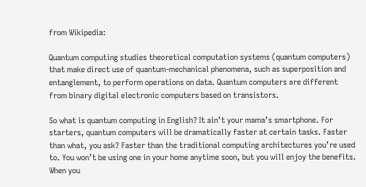from Wikipedia:

Quantum computing studies theoretical computation systems (quantum computers) that make direct use of quantum-mechanical phenomena, such as superposition and entanglement, to perform operations on data. Quantum computers are different from binary digital electronic computers based on transistors.

So what is quantum computing in English? It ain’t your mama’s smartphone. For starters, quantum computers will be dramatically faster at certain tasks. Faster than what, you ask? Faster than the traditional computing architectures you’re used to. You won’t be using one in your home anytime soon, but you will enjoy the benefits. When you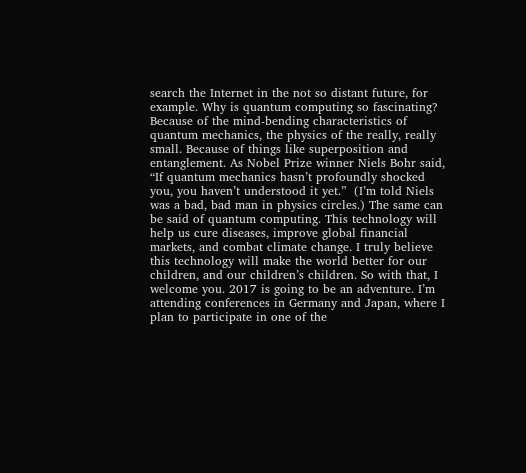search the Internet in the not so distant future, for example. Why is quantum computing so fascinating? Because of the mind-bending characteristics of quantum mechanics, the physics of the really, really small. Because of things like superposition and entanglement. As Nobel Prize winner Niels Bohr said, “If quantum mechanics hasn’t profoundly shocked you, you haven’t understood it yet.”  (I’m told Niels was a bad, bad man in physics circles.) The same can be said of quantum computing. This technology will help us cure diseases, improve global financial markets, and combat climate change. I truly believe this technology will make the world better for our children, and our children’s children. So with that, I welcome you. 2017 is going to be an adventure. I’m attending conferences in Germany and Japan, where I plan to participate in one of the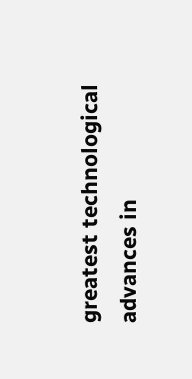greatest technological advances in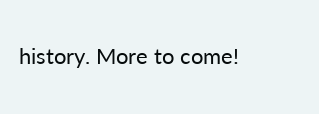history. More to come!